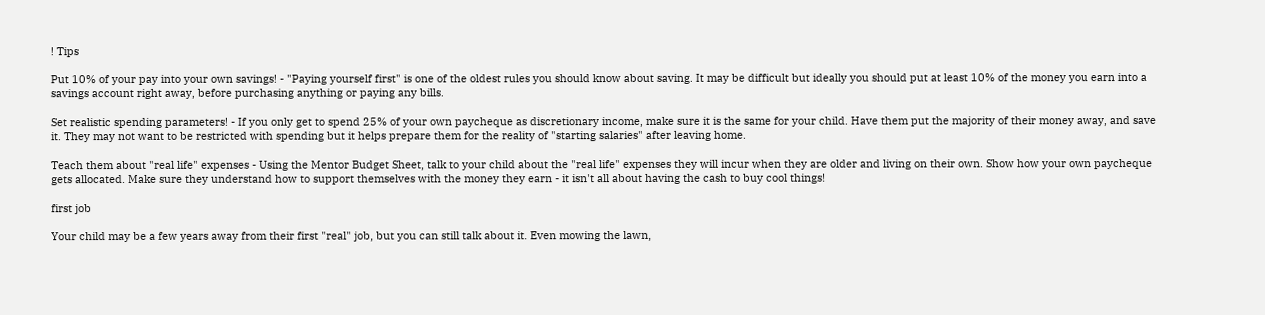! Tips

Put 10% of your pay into your own savings! - "Paying yourself first" is one of the oldest rules you should know about saving. It may be difficult but ideally you should put at least 10% of the money you earn into a savings account right away, before purchasing anything or paying any bills.

Set realistic spending parameters! - If you only get to spend 25% of your own paycheque as discretionary income, make sure it is the same for your child. Have them put the majority of their money away, and save it. They may not want to be restricted with spending but it helps prepare them for the reality of "starting salaries" after leaving home.

Teach them about "real life" expenses - Using the Mentor Budget Sheet, talk to your child about the "real life" expenses they will incur when they are older and living on their own. Show how your own paycheque gets allocated. Make sure they understand how to support themselves with the money they earn - it isn't all about having the cash to buy cool things!

first job

Your child may be a few years away from their first "real" job, but you can still talk about it. Even mowing the lawn,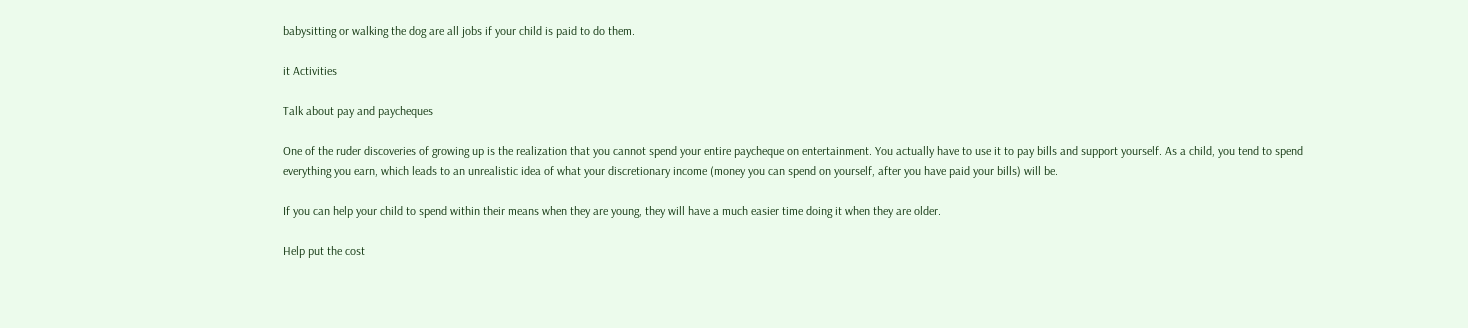babysitting or walking the dog are all jobs if your child is paid to do them.

it Activities

Talk about pay and paycheques

One of the ruder discoveries of growing up is the realization that you cannot spend your entire paycheque on entertainment. You actually have to use it to pay bills and support yourself. As a child, you tend to spend everything you earn, which leads to an unrealistic idea of what your discretionary income (money you can spend on yourself, after you have paid your bills) will be.

If you can help your child to spend within their means when they are young, they will have a much easier time doing it when they are older.

Help put the cost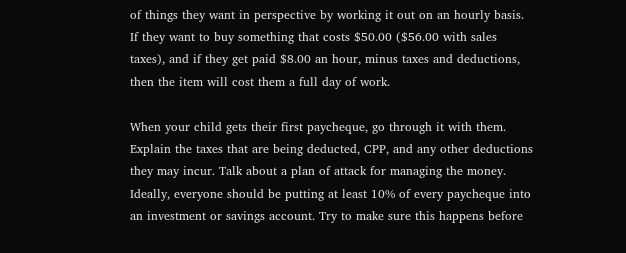of things they want in perspective by working it out on an hourly basis. If they want to buy something that costs $50.00 ($56.00 with sales taxes), and if they get paid $8.00 an hour, minus taxes and deductions, then the item will cost them a full day of work.

When your child gets their first paycheque, go through it with them. Explain the taxes that are being deducted, CPP, and any other deductions they may incur. Talk about a plan of attack for managing the money. Ideally, everyone should be putting at least 10% of every paycheque into an investment or savings account. Try to make sure this happens before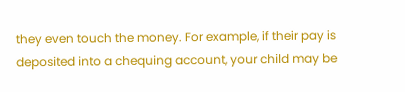they even touch the money. For example, if their pay is deposited into a chequing account, your child may be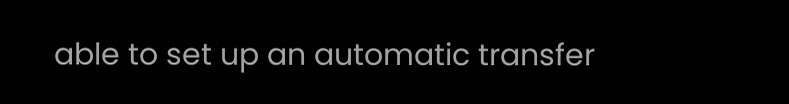able to set up an automatic transfer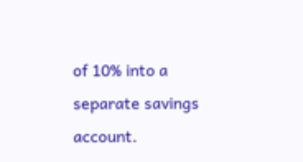of 10% into a separate savings account.